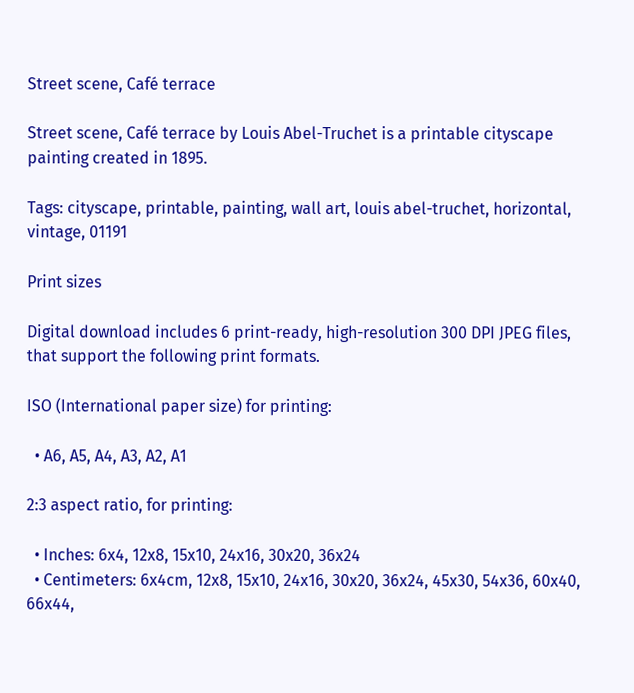Street scene, Café terrace

Street scene, Café terrace by Louis Abel-Truchet is a printable cityscape painting created in 1895.

Tags: cityscape, printable, painting, wall art, louis abel-truchet, horizontal, vintage, 01191

Print sizes

Digital download includes 6 print-ready, high-resolution 300 DPI JPEG files, that support the following print formats.

ISO (International paper size) for printing:

  • A6, A5, A4, A3, A2, A1

2:3 aspect ratio, for printing:

  • Inches: 6x4, 12x8, 15x10, 24x16, 30x20, 36x24
  • Centimeters: 6x4cm, 12x8, 15x10, 24x16, 30x20, 36x24, 45x30, 54x36, 60x40, 66x44,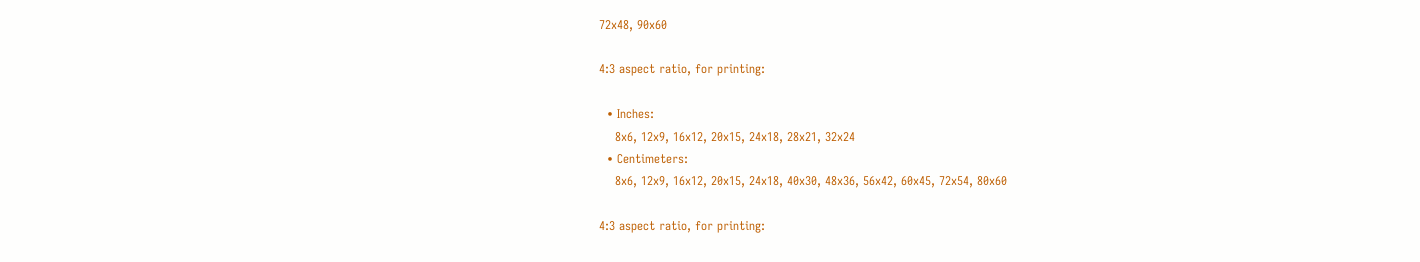72x48, 90x60

4:3 aspect ratio, for printing:

  • Inches:
    8x6, 12x9, 16x12, 20x15, 24x18, 28x21, 32x24
  • Centimeters:
    8x6, 12x9, 16x12, 20x15, 24x18, 40x30, 48x36, 56x42, 60x45, 72x54, 80x60

4:3 aspect ratio, for printing: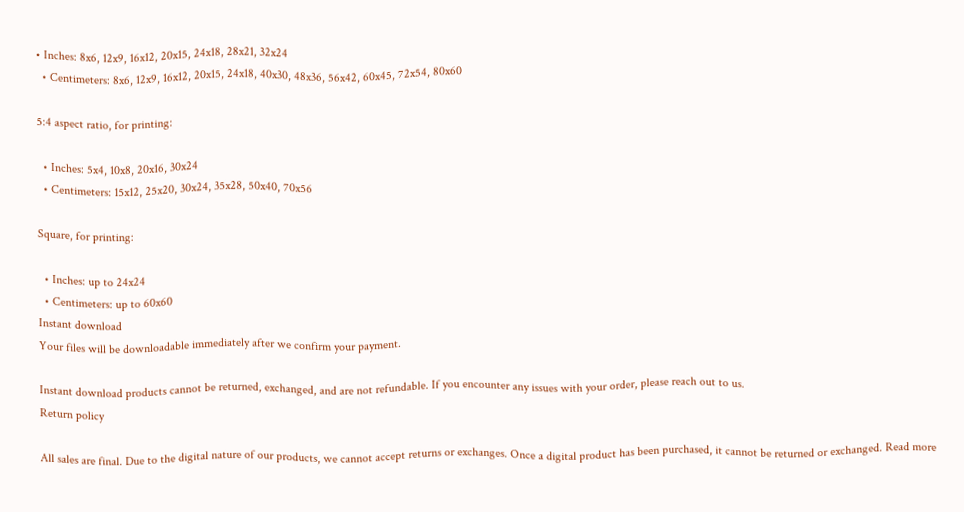• Inches: 8x6, 12x9, 16x12, 20x15, 24x18, 28x21, 32x24
  • Centimeters: 8x6, 12x9, 16x12, 20x15, 24x18, 40x30, 48x36, 56x42, 60x45, 72x54, 80x60

5:4 aspect ratio, for printing:

  • Inches: 5x4, 10x8, 20x16, 30x24
  • Centimeters: 15x12, 25x20, 30x24, 35x28, 50x40, 70x56

Square, for printing:

  • Inches: up to 24x24
  • Centimeters: up to 60x60
Instant download
Your files will be downloadable immediately after we confirm your payment.

Instant download products cannot be returned, exchanged, and are not refundable. If you encounter any issues with your order, please reach out to us.
Return policy

All sales are final. Due to the digital nature of our products, we cannot accept returns or exchanges. Once a digital product has been purchased, it cannot be returned or exchanged. Read more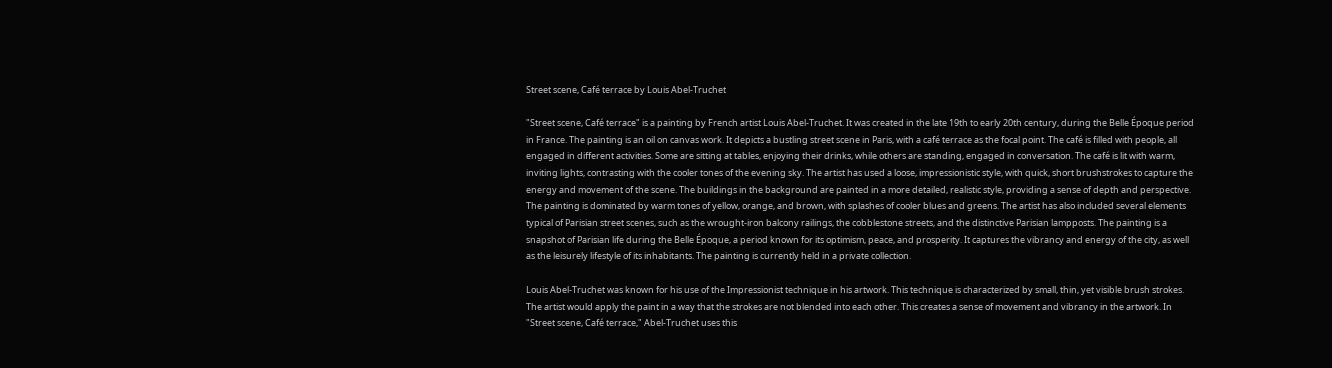Street scene, Café terrace by Louis Abel-Truchet

"Street scene, Café terrace" is a painting by French artist Louis Abel-Truchet. It was created in the late 19th to early 20th century, during the Belle Époque period in France. The painting is an oil on canvas work. It depicts a bustling street scene in Paris, with a café terrace as the focal point. The café is filled with people, all engaged in different activities. Some are sitting at tables, enjoying their drinks, while others are standing, engaged in conversation. The café is lit with warm, inviting lights, contrasting with the cooler tones of the evening sky. The artist has used a loose, impressionistic style, with quick, short brushstrokes to capture the energy and movement of the scene. The buildings in the background are painted in a more detailed, realistic style, providing a sense of depth and perspective. The painting is dominated by warm tones of yellow, orange, and brown, with splashes of cooler blues and greens. The artist has also included several elements typical of Parisian street scenes, such as the wrought-iron balcony railings, the cobblestone streets, and the distinctive Parisian lampposts. The painting is a snapshot of Parisian life during the Belle Époque, a period known for its optimism, peace, and prosperity. It captures the vibrancy and energy of the city, as well as the leisurely lifestyle of its inhabitants. The painting is currently held in a private collection.

Louis Abel-Truchet was known for his use of the Impressionist technique in his artwork. This technique is characterized by small, thin, yet visible brush strokes. The artist would apply the paint in a way that the strokes are not blended into each other. This creates a sense of movement and vibrancy in the artwork. In "Street scene, Café terrace," Abel-Truchet uses this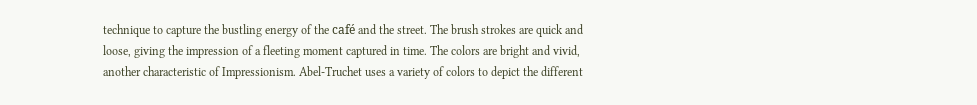technique to capture the bustling energy of the café and the street. The brush strokes are quick and loose, giving the impression of a fleeting moment captured in time. The colors are bright and vivid, another characteristic of Impressionism. Abel-Truchet uses a variety of colors to depict the different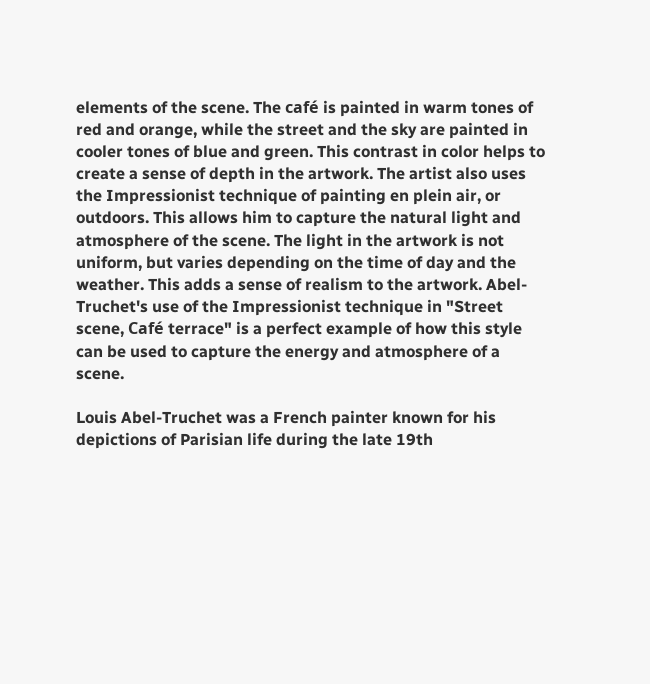elements of the scene. The café is painted in warm tones of red and orange, while the street and the sky are painted in cooler tones of blue and green. This contrast in color helps to create a sense of depth in the artwork. The artist also uses the Impressionist technique of painting en plein air, or outdoors. This allows him to capture the natural light and atmosphere of the scene. The light in the artwork is not uniform, but varies depending on the time of day and the weather. This adds a sense of realism to the artwork. Abel-Truchet's use of the Impressionist technique in "Street scene, Café terrace" is a perfect example of how this style can be used to capture the energy and atmosphere of a scene.

Louis Abel-Truchet was a French painter known for his depictions of Parisian life during the late 19th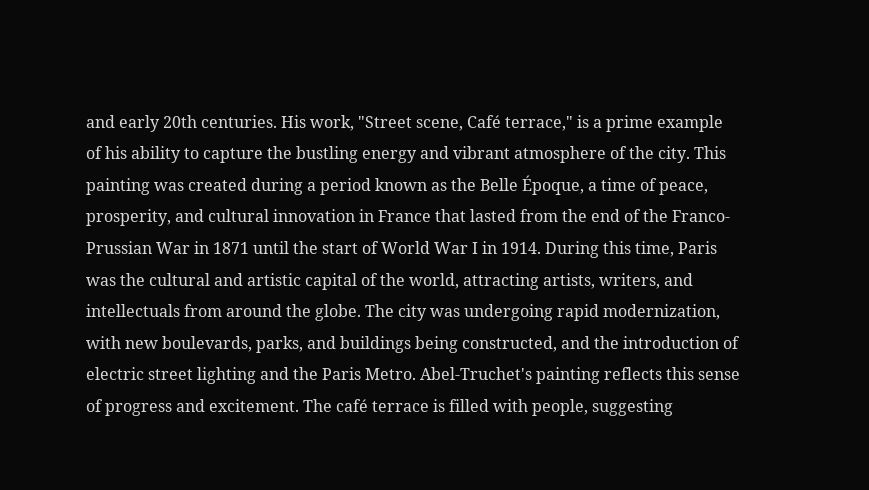and early 20th centuries. His work, "Street scene, Café terrace," is a prime example of his ability to capture the bustling energy and vibrant atmosphere of the city. This painting was created during a period known as the Belle Époque, a time of peace, prosperity, and cultural innovation in France that lasted from the end of the Franco-Prussian War in 1871 until the start of World War I in 1914. During this time, Paris was the cultural and artistic capital of the world, attracting artists, writers, and intellectuals from around the globe. The city was undergoing rapid modernization, with new boulevards, parks, and buildings being constructed, and the introduction of electric street lighting and the Paris Metro. Abel-Truchet's painting reflects this sense of progress and excitement. The café terrace is filled with people, suggesting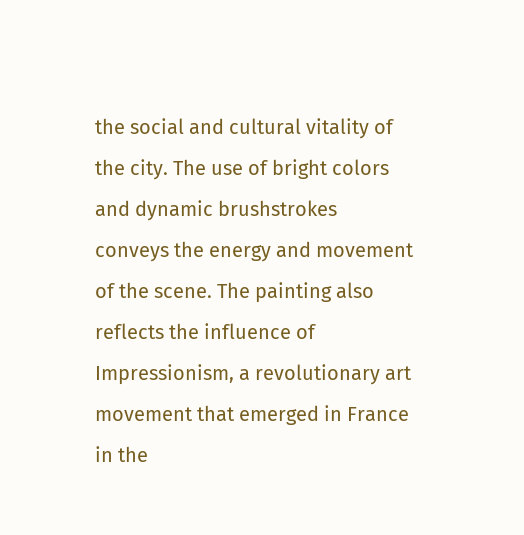the social and cultural vitality of the city. The use of bright colors and dynamic brushstrokes conveys the energy and movement of the scene. The painting also reflects the influence of Impressionism, a revolutionary art movement that emerged in France in the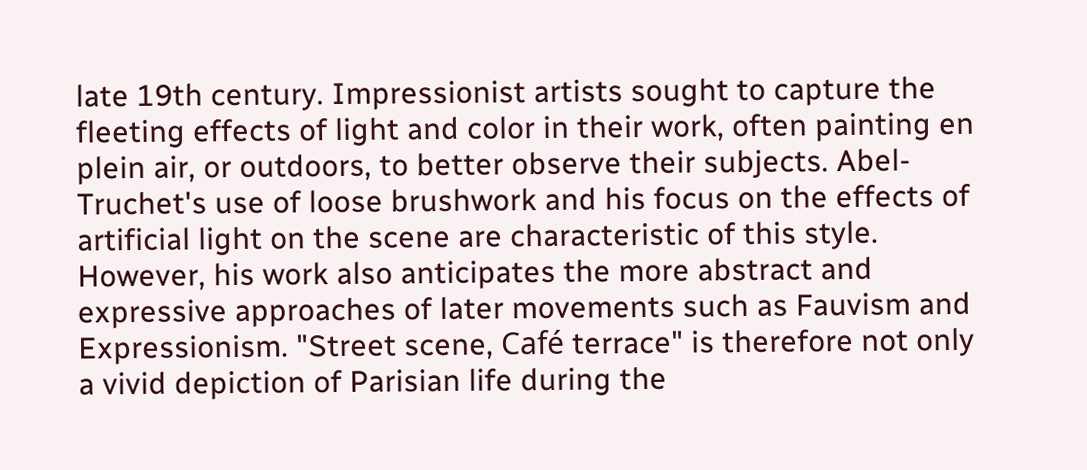late 19th century. Impressionist artists sought to capture the fleeting effects of light and color in their work, often painting en plein air, or outdoors, to better observe their subjects. Abel-Truchet's use of loose brushwork and his focus on the effects of artificial light on the scene are characteristic of this style. However, his work also anticipates the more abstract and expressive approaches of later movements such as Fauvism and Expressionism. "Street scene, Café terrace" is therefore not only a vivid depiction of Parisian life during the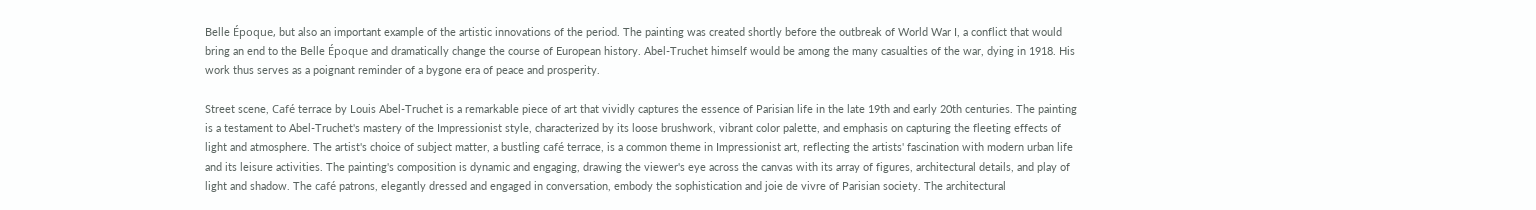Belle Époque, but also an important example of the artistic innovations of the period. The painting was created shortly before the outbreak of World War I, a conflict that would bring an end to the Belle Époque and dramatically change the course of European history. Abel-Truchet himself would be among the many casualties of the war, dying in 1918. His work thus serves as a poignant reminder of a bygone era of peace and prosperity.

Street scene, Café terrace by Louis Abel-Truchet is a remarkable piece of art that vividly captures the essence of Parisian life in the late 19th and early 20th centuries. The painting is a testament to Abel-Truchet's mastery of the Impressionist style, characterized by its loose brushwork, vibrant color palette, and emphasis on capturing the fleeting effects of light and atmosphere. The artist's choice of subject matter, a bustling café terrace, is a common theme in Impressionist art, reflecting the artists' fascination with modern urban life and its leisure activities. The painting's composition is dynamic and engaging, drawing the viewer's eye across the canvas with its array of figures, architectural details, and play of light and shadow. The café patrons, elegantly dressed and engaged in conversation, embody the sophistication and joie de vivre of Parisian society. The architectural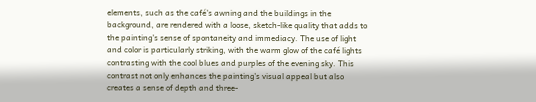elements, such as the café's awning and the buildings in the background, are rendered with a loose, sketch-like quality that adds to the painting's sense of spontaneity and immediacy. The use of light and color is particularly striking, with the warm glow of the café lights contrasting with the cool blues and purples of the evening sky. This contrast not only enhances the painting's visual appeal but also creates a sense of depth and three-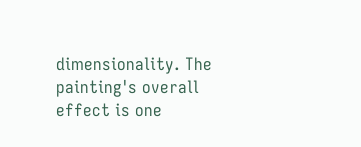dimensionality. The painting's overall effect is one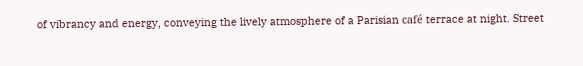of vibrancy and energy, conveying the lively atmosphere of a Parisian café terrace at night. Street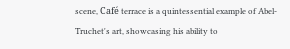scene, Café terrace is a quintessential example of Abel-Truchet's art, showcasing his ability to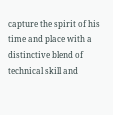capture the spirit of his time and place with a distinctive blend of technical skill and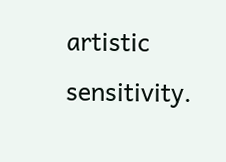artistic sensitivity.